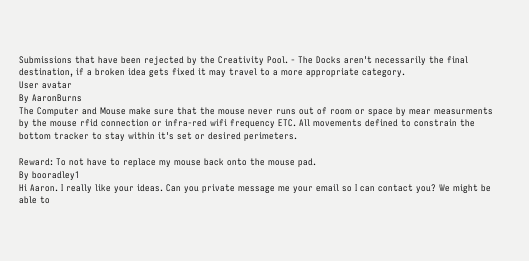Submissions that have been rejected by the Creativity Pool. - The Docks aren't necessarily the final destination, if a broken idea gets fixed it may travel to a more appropriate category.
User avatar
By AaronBurns
The Computer and Mouse make sure that the mouse never runs out of room or space by mear measurments by the mouse rfid connection or infra-red wifi frequency ETC. All movements defined to constrain the bottom tracker to stay within it's set or desired perimeters.

Reward: To not have to replace my mouse back onto the mouse pad.
By booradley1
Hi Aaron. I really like your ideas. Can you private message me your email so I can contact you? We might be able to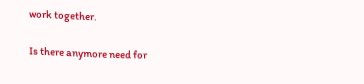work together.

Is there anymore need for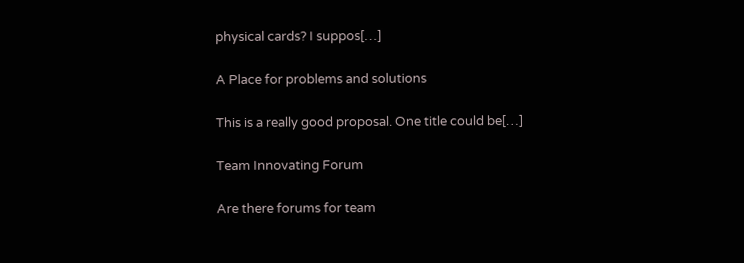physical cards? I suppos[…]

A Place for problems and solutions

This is a really good proposal. One title could be[…]

Team Innovating Forum

Are there forums for team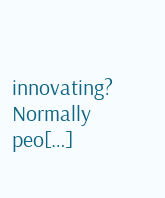innovating? Normally peo[…]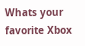Whats your favorite Xbox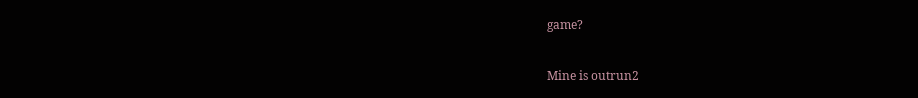game?

Mine is outrun2